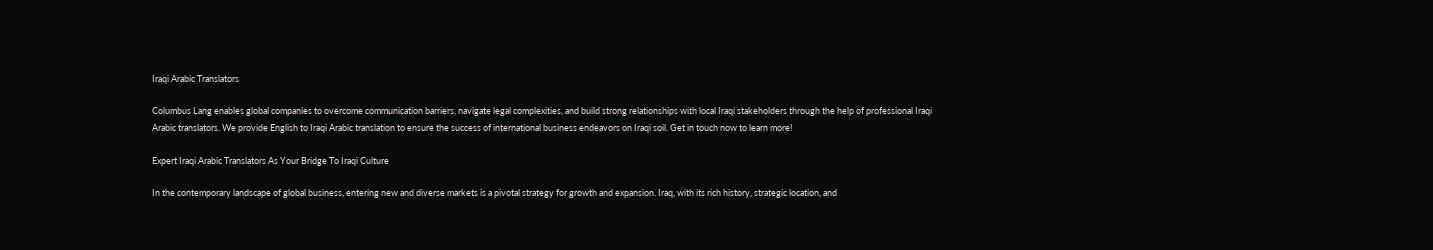Iraqi Arabic Translators

Columbus Lang enables global companies to overcome communication barriers, navigate legal complexities, and build strong relationships with local Iraqi stakeholders through the help of professional Iraqi Arabic translators. We provide English to Iraqi Arabic translation to ensure the success of international business endeavors on Iraqi soil. Get in touch now to learn more!

Expert Iraqi Arabic Translators As Your Bridge To Iraqi Culture

In the contemporary landscape of global business, entering new and diverse markets is a pivotal strategy for growth and expansion. Iraq, with its rich history, strategic location, and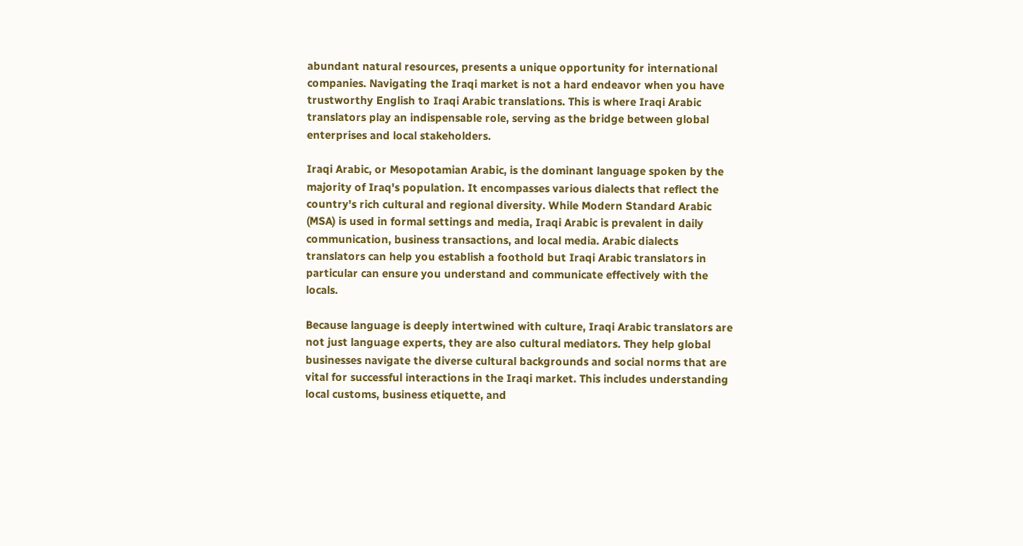abundant natural resources, presents a unique opportunity for international companies. Navigating the Iraqi market is not a hard endeavor when you have trustworthy English to Iraqi Arabic translations. This is where Iraqi Arabic translators play an indispensable role, serving as the bridge between global enterprises and local stakeholders.

Iraqi Arabic, or Mesopotamian Arabic, is the dominant language spoken by the majority of Iraq's population. It encompasses various dialects that reflect the country's rich cultural and regional diversity. While Modern Standard Arabic (MSA) is used in formal settings and media, Iraqi Arabic is prevalent in daily communication, business transactions, and local media. Arabic dialects translators can help you establish a foothold but Iraqi Arabic translators in particular can ensure you understand and communicate effectively with the locals.

Because language is deeply intertwined with culture, Iraqi Arabic translators are not just language experts, they are also cultural mediators. They help global businesses navigate the diverse cultural backgrounds and social norms that are vital for successful interactions in the Iraqi market. This includes understanding local customs, business etiquette, and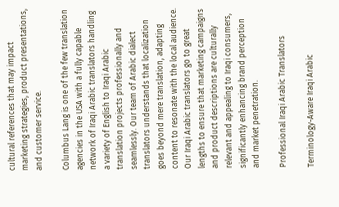cultural references that may impact marketing strategies, product presentations, and customer service.

Columbus Lang is one of the few translation agencies in the USA with a fully capable network of Iraqi Arabic translators handling a variety of English to Iraqi Arabic translation projects professionally and seamlessly. Our team of Arabic dialect translators understands that localization goes beyond mere translation, adapting content to resonate with the local audience. Our Iraqi Arabic translators go to great lengths to ensure that marketing campaigns and product descriptions are culturally relevant and appealing to Iraqi consumers, significantly enhancing brand perception and market penetration.

Professional Iraqi Arabic Translators

Terminology-Aware Iraqi Arabic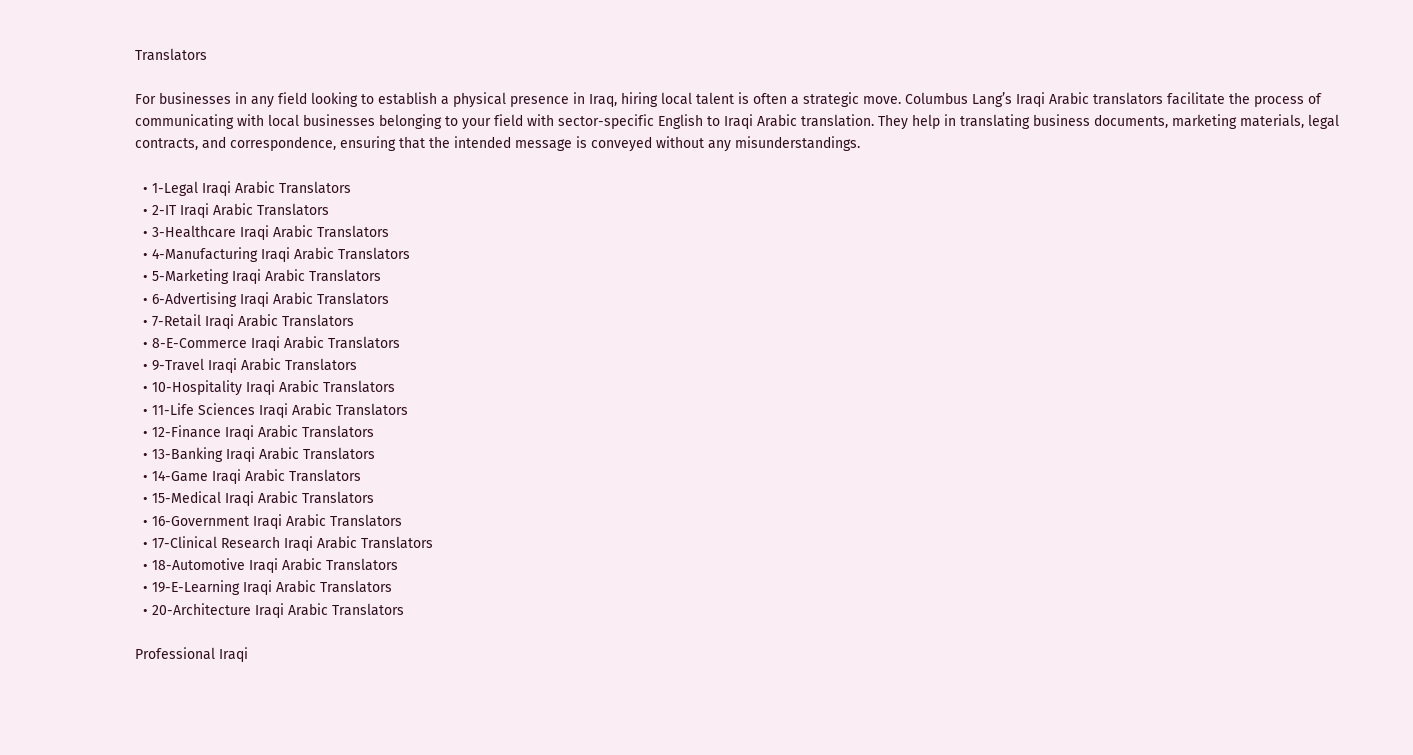Translators

For businesses in any field looking to establish a physical presence in Iraq, hiring local talent is often a strategic move. Columbus Lang’s Iraqi Arabic translators facilitate the process of communicating with local businesses belonging to your field with sector-specific English to Iraqi Arabic translation. They help in translating business documents, marketing materials, legal contracts, and correspondence, ensuring that the intended message is conveyed without any misunderstandings.

  • 1-Legal Iraqi Arabic Translators
  • 2-IT Iraqi Arabic Translators
  • 3-Healthcare Iraqi Arabic Translators
  • 4-Manufacturing Iraqi Arabic Translators
  • 5-Marketing Iraqi Arabic Translators
  • 6-Advertising Iraqi Arabic Translators
  • 7-Retail Iraqi Arabic Translators
  • 8-E-Commerce Iraqi Arabic Translators
  • 9-Travel Iraqi Arabic Translators
  • 10-Hospitality Iraqi Arabic Translators
  • 11-Life Sciences Iraqi Arabic Translators
  • 12-Finance Iraqi Arabic Translators
  • 13-Banking Iraqi Arabic Translators
  • 14-Game Iraqi Arabic Translators
  • 15-Medical Iraqi Arabic Translators
  • 16-Government Iraqi Arabic Translators
  • 17-Clinical Research Iraqi Arabic Translators
  • 18-Automotive Iraqi Arabic Translators
  • 19-E-Learning Iraqi Arabic Translators
  • 20-Architecture Iraqi Arabic Translators

Professional Iraqi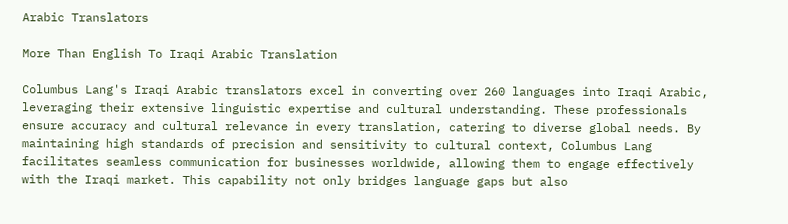Arabic Translators

More Than English To Iraqi Arabic Translation

Columbus Lang's Iraqi Arabic translators excel in converting over 260 languages into Iraqi Arabic, leveraging their extensive linguistic expertise and cultural understanding. These professionals ensure accuracy and cultural relevance in every translation, catering to diverse global needs. By maintaining high standards of precision and sensitivity to cultural context, Columbus Lang facilitates seamless communication for businesses worldwide, allowing them to engage effectively with the Iraqi market. This capability not only bridges language gaps but also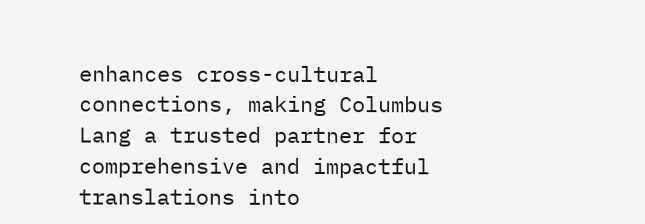enhances cross-cultural connections, making Columbus Lang a trusted partner for comprehensive and impactful translations into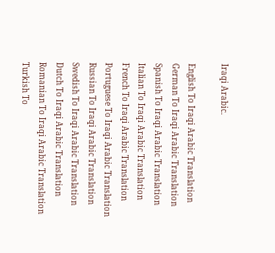Iraqi Arabic.

English To Iraqi Arabic Translation
German To Iraqi Arabic Translation
Spanish To Iraqi Arabic Translation
Italian To Iraqi Arabic Translation
French To Iraqi Arabic Translation
Portuguese To Iraqi Arabic Translation
Russian To Iraqi Arabic Translation
Swedish To Iraqi Arabic Translation
Dutch To Iraqi Arabic Translation
Romanian To Iraqi Arabic Translation
Turkish To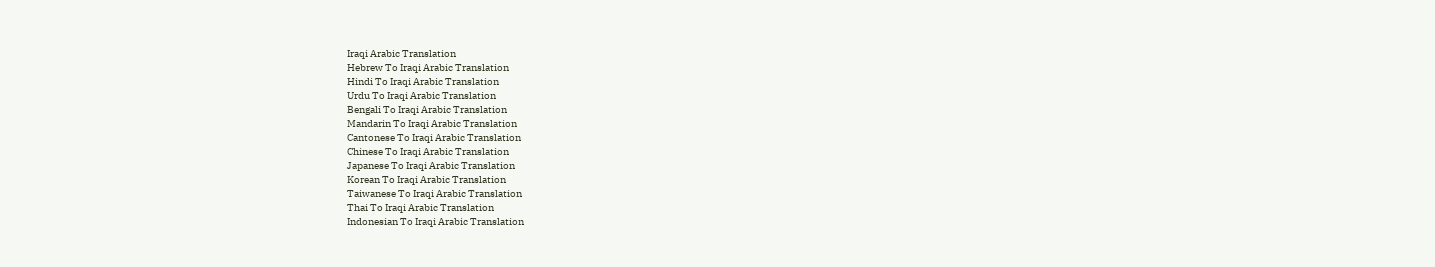Iraqi Arabic Translation
Hebrew To Iraqi Arabic Translation
Hindi To Iraqi Arabic Translation
Urdu To Iraqi Arabic Translation
Bengali To Iraqi Arabic Translation
Mandarin To Iraqi Arabic Translation
Cantonese To Iraqi Arabic Translation
Chinese To Iraqi Arabic Translation
Japanese To Iraqi Arabic Translation
Korean To Iraqi Arabic Translation
Taiwanese To Iraqi Arabic Translation
Thai To Iraqi Arabic Translation
Indonesian To Iraqi Arabic Translation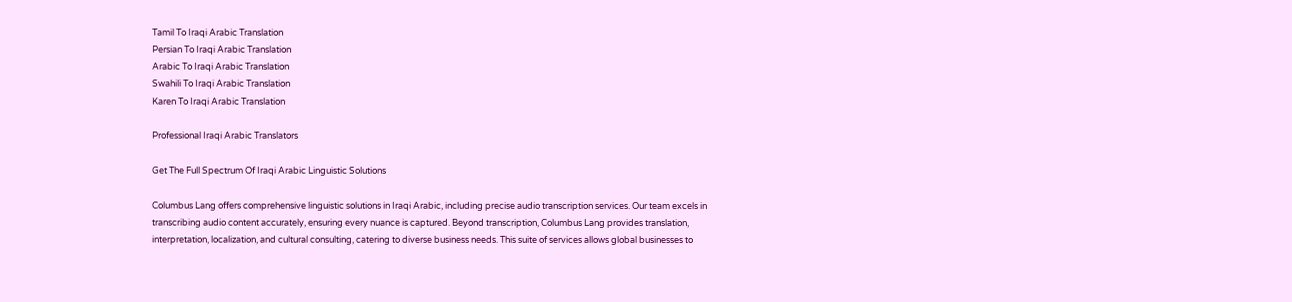Tamil To Iraqi Arabic Translation
Persian To Iraqi Arabic Translation
Arabic To Iraqi Arabic Translation
Swahili To Iraqi Arabic Translation
Karen To Iraqi Arabic Translation

Professional Iraqi Arabic Translators

Get The Full Spectrum Of Iraqi Arabic Linguistic Solutions

Columbus Lang offers comprehensive linguistic solutions in Iraqi Arabic, including precise audio transcription services. Our team excels in transcribing audio content accurately, ensuring every nuance is captured. Beyond transcription, Columbus Lang provides translation, interpretation, localization, and cultural consulting, catering to diverse business needs. This suite of services allows global businesses to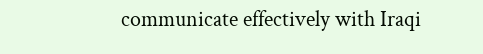communicate effectively with Iraqi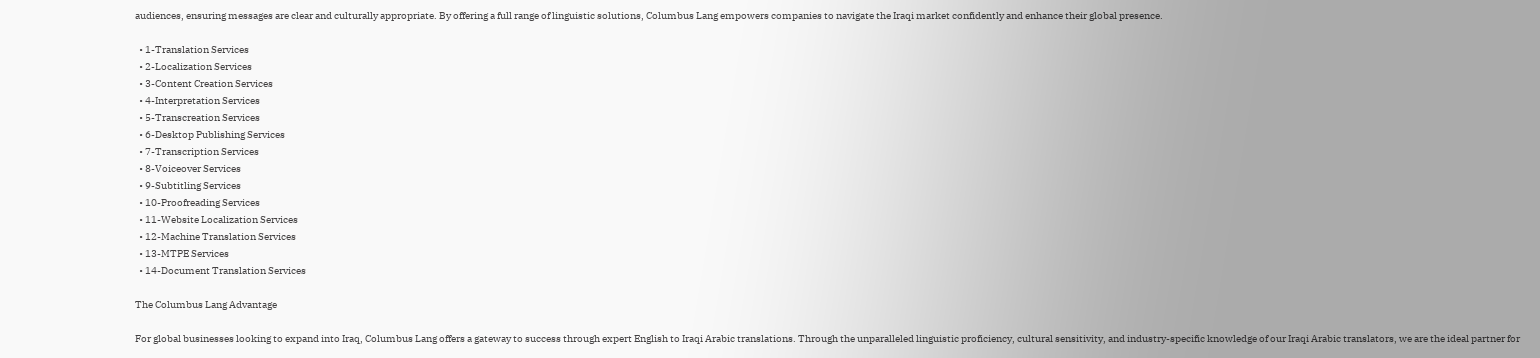audiences, ensuring messages are clear and culturally appropriate. By offering a full range of linguistic solutions, Columbus Lang empowers companies to navigate the Iraqi market confidently and enhance their global presence.

  • 1-Translation Services
  • 2-Localization Services
  • 3-Content Creation Services
  • 4-Interpretation Services
  • 5-Transcreation Services
  • 6-Desktop Publishing Services
  • 7-Transcription Services
  • 8-Voiceover Services
  • 9-Subtitling Services
  • 10-Proofreading Services
  • 11-Website Localization Services
  • 12-Machine Translation Services
  • 13-MTPE Services
  • 14-Document Translation Services

The Columbus Lang Advantage

For global businesses looking to expand into Iraq, Columbus Lang offers a gateway to success through expert English to Iraqi Arabic translations. Through the unparalleled linguistic proficiency, cultural sensitivity, and industry-specific knowledge of our Iraqi Arabic translators, we are the ideal partner for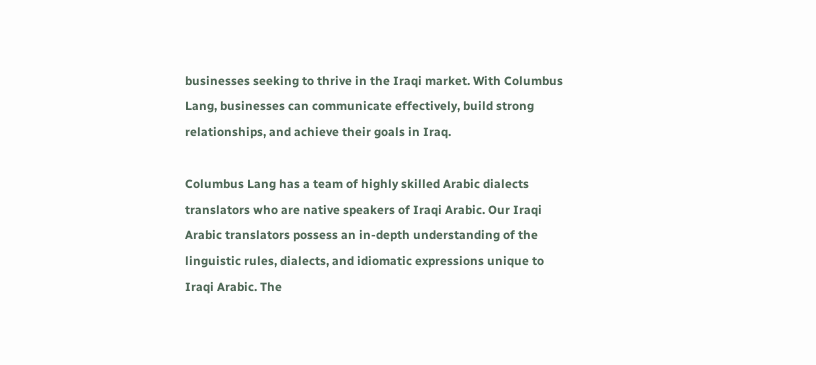businesses seeking to thrive in the Iraqi market. With Columbus Lang, businesses can communicate effectively, build strong relationships, and achieve their goals in Iraq.

Columbus Lang has a team of highly skilled Arabic dialects translators who are native speakers of Iraqi Arabic. Our Iraqi Arabic translators possess an in-depth understanding of the linguistic rules, dialects, and idiomatic expressions unique to Iraqi Arabic. The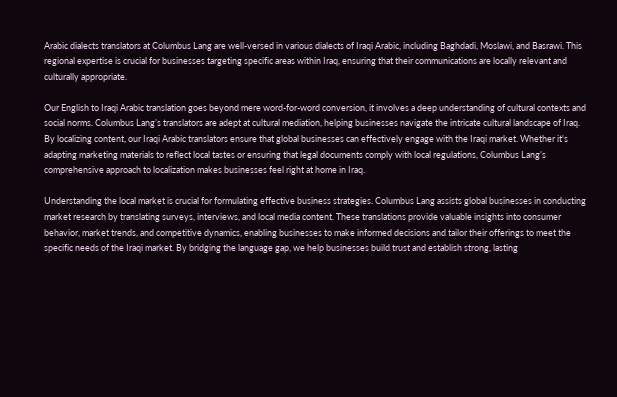Arabic dialects translators at Columbus Lang are well-versed in various dialects of Iraqi Arabic, including Baghdadi, Moslawi, and Basrawi. This regional expertise is crucial for businesses targeting specific areas within Iraq, ensuring that their communications are locally relevant and culturally appropriate.

Our English to Iraqi Arabic translation goes beyond mere word-for-word conversion, it involves a deep understanding of cultural contexts and social norms. Columbus Lang’s translators are adept at cultural mediation, helping businesses navigate the intricate cultural landscape of Iraq. By localizing content, our Iraqi Arabic translators ensure that global businesses can effectively engage with the Iraqi market. Whether it's adapting marketing materials to reflect local tastes or ensuring that legal documents comply with local regulations, Columbus Lang’s comprehensive approach to localization makes businesses feel right at home in Iraq.

Understanding the local market is crucial for formulating effective business strategies. Columbus Lang assists global businesses in conducting market research by translating surveys, interviews, and local media content. These translations provide valuable insights into consumer behavior, market trends, and competitive dynamics, enabling businesses to make informed decisions and tailor their offerings to meet the specific needs of the Iraqi market. By bridging the language gap, we help businesses build trust and establish strong, lasting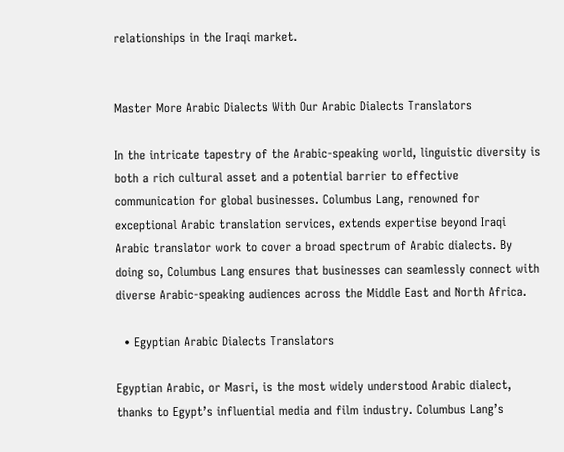relationships in the Iraqi market.


Master More Arabic Dialects With Our Arabic Dialects Translators

In the intricate tapestry of the Arabic-speaking world, linguistic diversity is both a rich cultural asset and a potential barrier to effective communication for global businesses. Columbus Lang, renowned for exceptional Arabic translation services, extends expertise beyond Iraqi Arabic translator work to cover a broad spectrum of Arabic dialects. By doing so, Columbus Lang ensures that businesses can seamlessly connect with diverse Arabic-speaking audiences across the Middle East and North Africa.

  • Egyptian Arabic Dialects Translators

Egyptian Arabic, or Masri, is the most widely understood Arabic dialect, thanks to Egypt’s influential media and film industry. Columbus Lang’s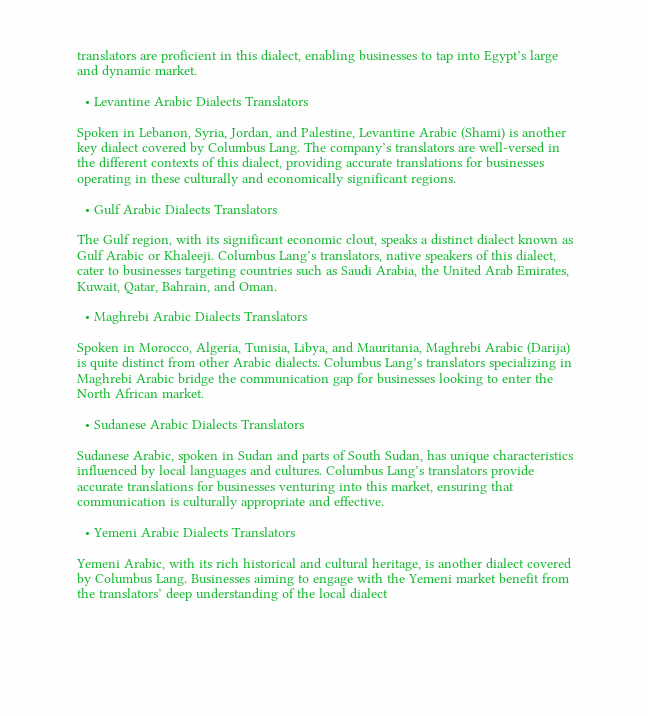translators are proficient in this dialect, enabling businesses to tap into Egypt’s large and dynamic market.

  • Levantine Arabic Dialects Translators

Spoken in Lebanon, Syria, Jordan, and Palestine, Levantine Arabic (Shami) is another key dialect covered by Columbus Lang. The company’s translators are well-versed in the different contexts of this dialect, providing accurate translations for businesses operating in these culturally and economically significant regions.

  • Gulf Arabic Dialects Translators

The Gulf region, with its significant economic clout, speaks a distinct dialect known as Gulf Arabic or Khaleeji. Columbus Lang’s translators, native speakers of this dialect, cater to businesses targeting countries such as Saudi Arabia, the United Arab Emirates, Kuwait, Qatar, Bahrain, and Oman.

  • Maghrebi Arabic Dialects Translators

Spoken in Morocco, Algeria, Tunisia, Libya, and Mauritania, Maghrebi Arabic (Darija) is quite distinct from other Arabic dialects. Columbus Lang’s translators specializing in Maghrebi Arabic bridge the communication gap for businesses looking to enter the North African market.

  • Sudanese Arabic Dialects Translators

Sudanese Arabic, spoken in Sudan and parts of South Sudan, has unique characteristics influenced by local languages and cultures. Columbus Lang’s translators provide accurate translations for businesses venturing into this market, ensuring that communication is culturally appropriate and effective.

  • Yemeni Arabic Dialects Translators

Yemeni Arabic, with its rich historical and cultural heritage, is another dialect covered by Columbus Lang. Businesses aiming to engage with the Yemeni market benefit from the translators’ deep understanding of the local dialect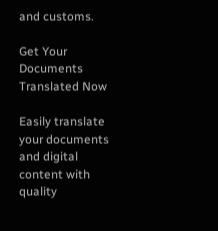and customs.

Get Your Documents Translated Now

Easily translate your documents and digital content with quality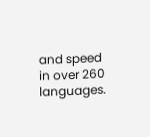and speed in over 260 languages.